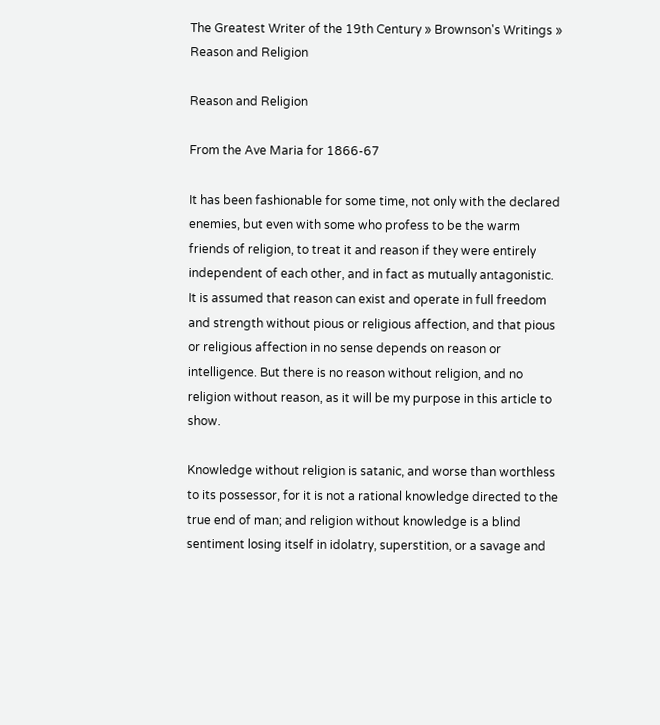The Greatest Writer of the 19th Century » Brownson's Writings » Reason and Religion

Reason and Religion

From the Ave Maria for 1866-67

It has been fashionable for some time, not only with the declared enemies, but even with some who profess to be the warm friends of religion, to treat it and reason if they were entirely independent of each other, and in fact as mutually antagonistic. It is assumed that reason can exist and operate in full freedom and strength without pious or religious affection, and that pious or religious affection in no sense depends on reason or intelligence. But there is no reason without religion, and no religion without reason, as it will be my purpose in this article to show.

Knowledge without religion is satanic, and worse than worthless to its possessor, for it is not a rational knowledge directed to the true end of man; and religion without knowledge is a blind sentiment losing itself in idolatry, superstition, or a savage and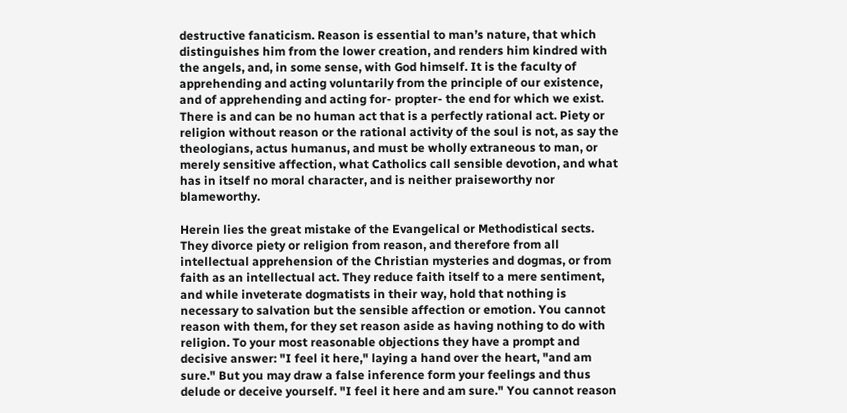destructive fanaticism. Reason is essential to man’s nature, that which distinguishes him from the lower creation, and renders him kindred with the angels, and, in some sense, with God himself. It is the faculty of apprehending and acting voluntarily from the principle of our existence, and of apprehending and acting for- propter- the end for which we exist. There is and can be no human act that is a perfectly rational act. Piety or religion without reason or the rational activity of the soul is not, as say the theologians, actus humanus, and must be wholly extraneous to man, or merely sensitive affection, what Catholics call sensible devotion, and what has in itself no moral character, and is neither praiseworthy nor blameworthy.

Herein lies the great mistake of the Evangelical or Methodistical sects. They divorce piety or religion from reason, and therefore from all intellectual apprehension of the Christian mysteries and dogmas, or from faith as an intellectual act. They reduce faith itself to a mere sentiment, and while inveterate dogmatists in their way, hold that nothing is necessary to salvation but the sensible affection or emotion. You cannot reason with them, for they set reason aside as having nothing to do with religion. To your most reasonable objections they have a prompt and decisive answer: "I feel it here," laying a hand over the heart, "and am sure." But you may draw a false inference form your feelings and thus delude or deceive yourself. "I feel it here and am sure." You cannot reason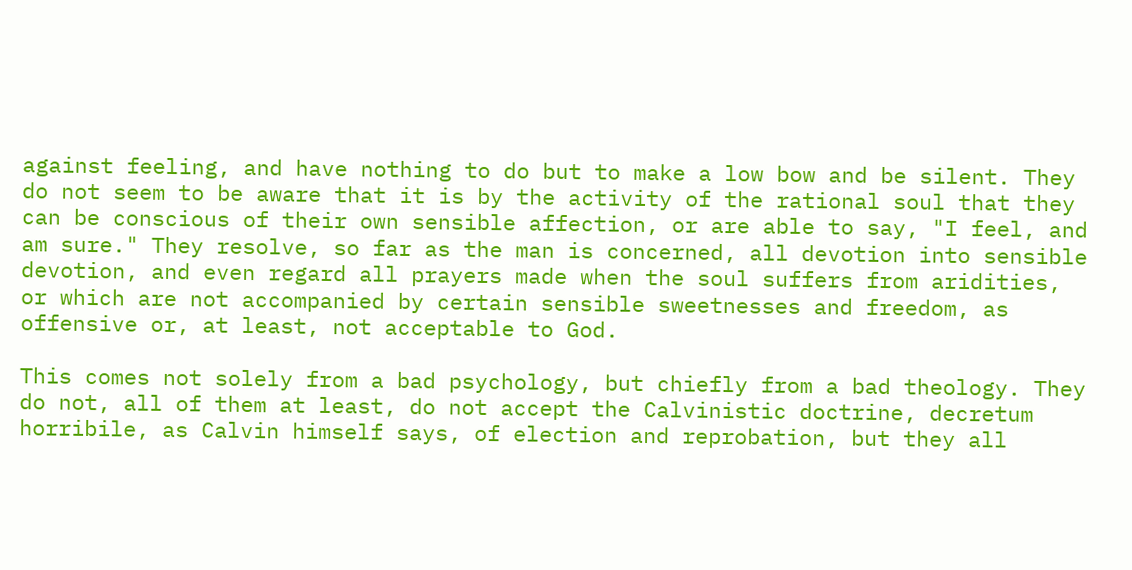against feeling, and have nothing to do but to make a low bow and be silent. They do not seem to be aware that it is by the activity of the rational soul that they can be conscious of their own sensible affection, or are able to say, "I feel, and am sure." They resolve, so far as the man is concerned, all devotion into sensible devotion, and even regard all prayers made when the soul suffers from aridities, or which are not accompanied by certain sensible sweetnesses and freedom, as offensive or, at least, not acceptable to God.

This comes not solely from a bad psychology, but chiefly from a bad theology. They do not, all of them at least, do not accept the Calvinistic doctrine, decretum horribile, as Calvin himself says, of election and reprobation, but they all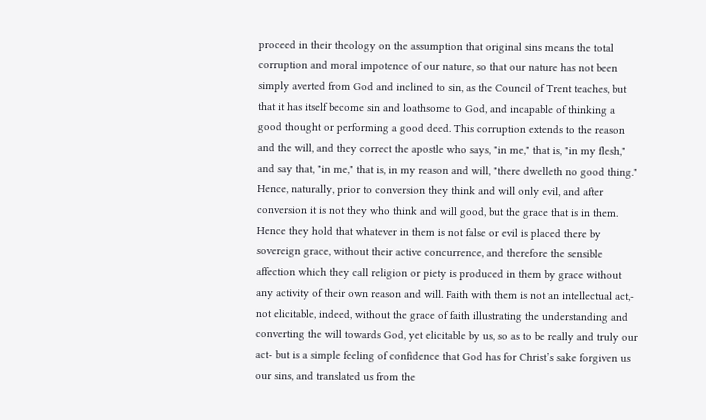proceed in their theology on the assumption that original sins means the total corruption and moral impotence of our nature, so that our nature has not been simply averted from God and inclined to sin, as the Council of Trent teaches, but that it has itself become sin and loathsome to God, and incapable of thinking a good thought or performing a good deed. This corruption extends to the reason and the will, and they correct the apostle who says, "in me," that is, "in my flesh," and say that, "in me," that is, in my reason and will, "there dwelleth no good thing." Hence, naturally, prior to conversion they think and will only evil, and after conversion it is not they who think and will good, but the grace that is in them. Hence they hold that whatever in them is not false or evil is placed there by sovereign grace, without their active concurrence, and therefore the sensible affection which they call religion or piety is produced in them by grace without any activity of their own reason and will. Faith with them is not an intellectual act,- not elicitable, indeed, without the grace of faith illustrating the understanding and converting the will towards God, yet elicitable by us, so as to be really and truly our act- but is a simple feeling of confidence that God has for Christ’s sake forgiven us our sins, and translated us from the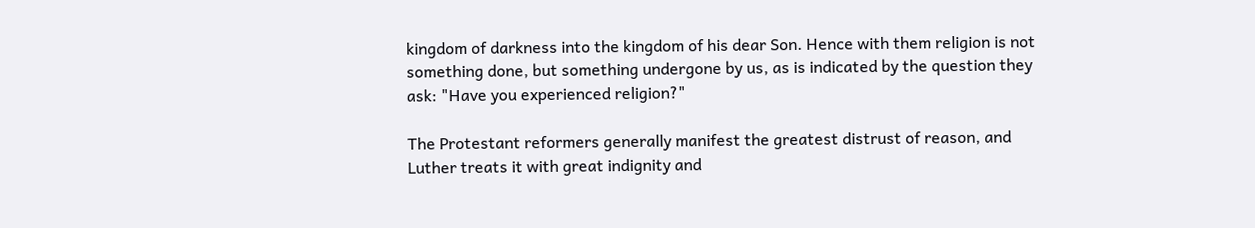kingdom of darkness into the kingdom of his dear Son. Hence with them religion is not something done, but something undergone by us, as is indicated by the question they ask: "Have you experienced religion?"

The Protestant reformers generally manifest the greatest distrust of reason, and Luther treats it with great indignity and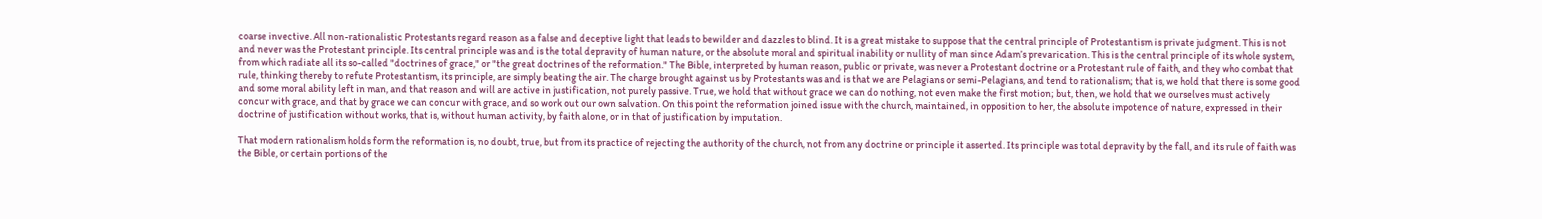coarse invective. All non-rationalistic Protestants regard reason as a false and deceptive light that leads to bewilder and dazzles to blind. It is a great mistake to suppose that the central principle of Protestantism is private judgment. This is not and never was the Protestant principle. Its central principle was and is the total depravity of human nature, or the absolute moral and spiritual inability or nullity of man since Adam’s prevarication. This is the central principle of its whole system, from which radiate all its so-called "doctrines of grace," or "the great doctrines of the reformation." The Bible, interpreted by human reason, public or private, was never a Protestant doctrine or a Protestant rule of faith, and they who combat that rule, thinking thereby to refute Protestantism, its principle, are simply beating the air. The charge brought against us by Protestants was and is that we are Pelagians or semi-Pelagians, and tend to rationalism; that is, we hold that there is some good and some moral ability left in man, and that reason and will are active in justification, not purely passive. True, we hold that without grace we can do nothing, not even make the first motion; but, then, we hold that we ourselves must actively concur with grace, and that by grace we can concur with grace, and so work out our own salvation. On this point the reformation joined issue with the church, maintained, in opposition to her, the absolute impotence of nature, expressed in their doctrine of justification without works, that is, without human activity, by faith alone, or in that of justification by imputation.

That modern rationalism holds form the reformation is, no doubt, true, but from its practice of rejecting the authority of the church, not from any doctrine or principle it asserted. Its principle was total depravity by the fall, and its rule of faith was the Bible, or certain portions of the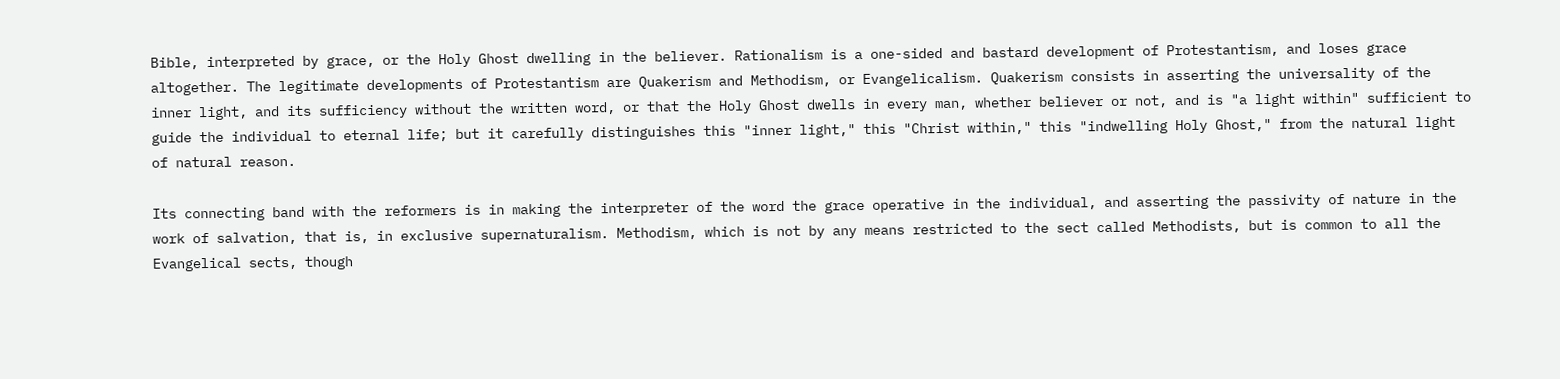Bible, interpreted by grace, or the Holy Ghost dwelling in the believer. Rationalism is a one-sided and bastard development of Protestantism, and loses grace altogether. The legitimate developments of Protestantism are Quakerism and Methodism, or Evangelicalism. Quakerism consists in asserting the universality of the inner light, and its sufficiency without the written word, or that the Holy Ghost dwells in every man, whether believer or not, and is "a light within" sufficient to guide the individual to eternal life; but it carefully distinguishes this "inner light," this "Christ within," this "indwelling Holy Ghost," from the natural light of natural reason.

Its connecting band with the reformers is in making the interpreter of the word the grace operative in the individual, and asserting the passivity of nature in the work of salvation, that is, in exclusive supernaturalism. Methodism, which is not by any means restricted to the sect called Methodists, but is common to all the Evangelical sects, though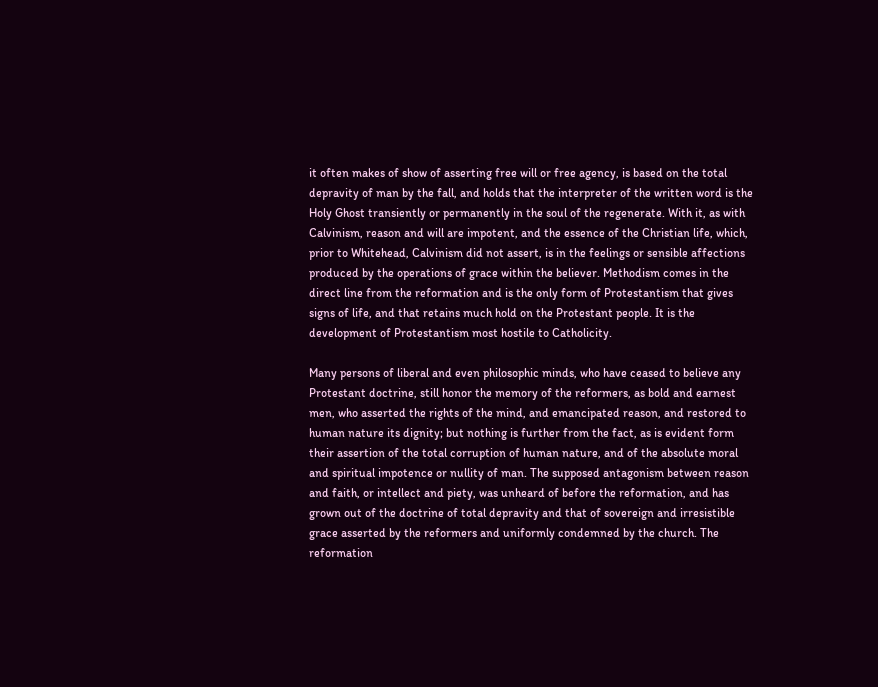it often makes of show of asserting free will or free agency, is based on the total depravity of man by the fall, and holds that the interpreter of the written word is the Holy Ghost transiently or permanently in the soul of the regenerate. With it, as with Calvinism, reason and will are impotent, and the essence of the Christian life, which, prior to Whitehead, Calvinism did not assert, is in the feelings or sensible affections produced by the operations of grace within the believer. Methodism comes in the direct line from the reformation and is the only form of Protestantism that gives signs of life, and that retains much hold on the Protestant people. It is the development of Protestantism most hostile to Catholicity.

Many persons of liberal and even philosophic minds, who have ceased to believe any Protestant doctrine, still honor the memory of the reformers, as bold and earnest men, who asserted the rights of the mind, and emancipated reason, and restored to human nature its dignity; but nothing is further from the fact, as is evident form their assertion of the total corruption of human nature, and of the absolute moral and spiritual impotence or nullity of man. The supposed antagonism between reason and faith, or intellect and piety, was unheard of before the reformation, and has grown out of the doctrine of total depravity and that of sovereign and irresistible grace asserted by the reformers and uniformly condemned by the church. The reformation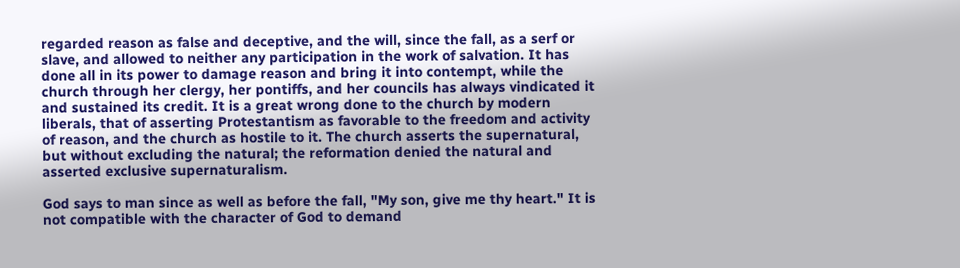regarded reason as false and deceptive, and the will, since the fall, as a serf or slave, and allowed to neither any participation in the work of salvation. It has done all in its power to damage reason and bring it into contempt, while the church through her clergy, her pontiffs, and her councils has always vindicated it and sustained its credit. It is a great wrong done to the church by modern liberals, that of asserting Protestantism as favorable to the freedom and activity of reason, and the church as hostile to it. The church asserts the supernatural, but without excluding the natural; the reformation denied the natural and asserted exclusive supernaturalism.

God says to man since as well as before the fall, "My son, give me thy heart." It is not compatible with the character of God to demand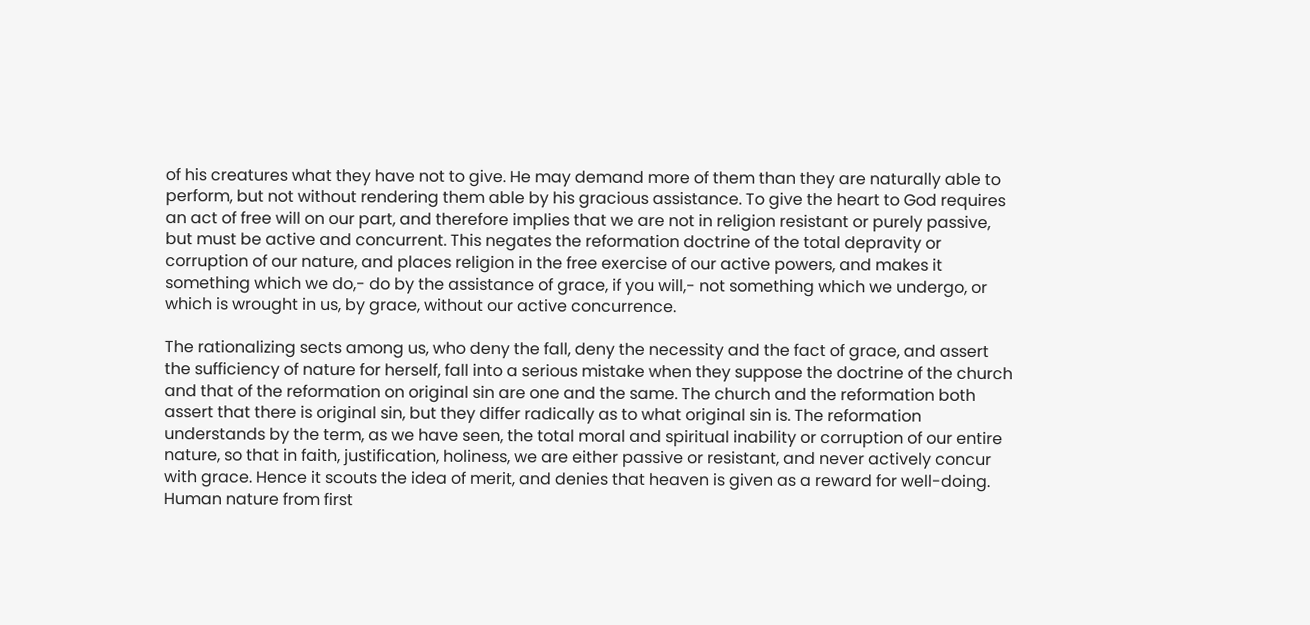of his creatures what they have not to give. He may demand more of them than they are naturally able to perform, but not without rendering them able by his gracious assistance. To give the heart to God requires an act of free will on our part, and therefore implies that we are not in religion resistant or purely passive, but must be active and concurrent. This negates the reformation doctrine of the total depravity or corruption of our nature, and places religion in the free exercise of our active powers, and makes it something which we do,- do by the assistance of grace, if you will,- not something which we undergo, or which is wrought in us, by grace, without our active concurrence.

The rationalizing sects among us, who deny the fall, deny the necessity and the fact of grace, and assert the sufficiency of nature for herself, fall into a serious mistake when they suppose the doctrine of the church and that of the reformation on original sin are one and the same. The church and the reformation both assert that there is original sin, but they differ radically as to what original sin is. The reformation understands by the term, as we have seen, the total moral and spiritual inability or corruption of our entire nature, so that in faith, justification, holiness, we are either passive or resistant, and never actively concur with grace. Hence it scouts the idea of merit, and denies that heaven is given as a reward for well-doing. Human nature from first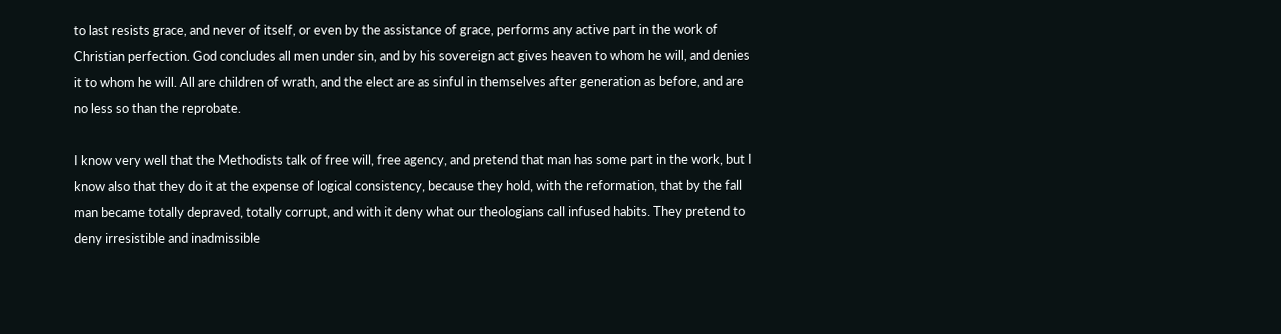to last resists grace, and never of itself, or even by the assistance of grace, performs any active part in the work of Christian perfection. God concludes all men under sin, and by his sovereign act gives heaven to whom he will, and denies it to whom he will. All are children of wrath, and the elect are as sinful in themselves after generation as before, and are no less so than the reprobate.

I know very well that the Methodists talk of free will, free agency, and pretend that man has some part in the work, but I know also that they do it at the expense of logical consistency, because they hold, with the reformation, that by the fall man became totally depraved, totally corrupt, and with it deny what our theologians call infused habits. They pretend to deny irresistible and inadmissible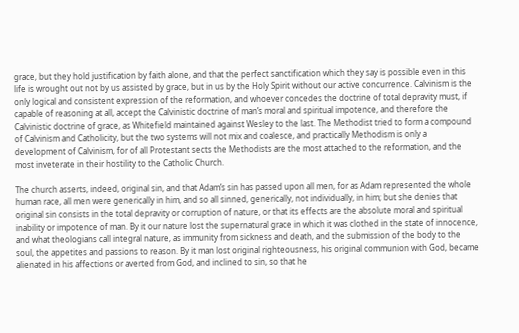grace, but they hold justification by faith alone, and that the perfect sanctification which they say is possible even in this life is wrought out not by us assisted by grace, but in us by the Holy Spirit without our active concurrence. Calvinism is the only logical and consistent expression of the reformation, and whoever concedes the doctrine of total depravity must, if capable of reasoning at all, accept the Calvinistic doctrine of man’s moral and spiritual impotence, and therefore the Calvinistic doctrine of grace, as Whitefield maintained against Wesley to the last. The Methodist tried to form a compound of Calvinism and Catholicity, but the two systems will not mix and coalesce, and practically Methodism is only a development of Calvinism, for of all Protestant sects the Methodists are the most attached to the reformation, and the most inveterate in their hostility to the Catholic Church.

The church asserts, indeed, original sin, and that Adam’s sin has passed upon all men, for as Adam represented the whole human race, all men were generically in him, and so all sinned, generically, not individually, in him; but she denies that original sin consists in the total depravity or corruption of nature, or that its effects are the absolute moral and spiritual inability or impotence of man. By it our nature lost the supernatural grace in which it was clothed in the state of innocence, and what theologians call integral nature, as immunity from sickness and death, and the submission of the body to the soul, the appetites and passions to reason. By it man lost original righteousness, his original communion with God, became alienated in his affections or averted from God, and inclined to sin, so that he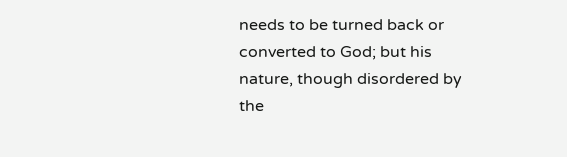needs to be turned back or converted to God; but his nature, though disordered by the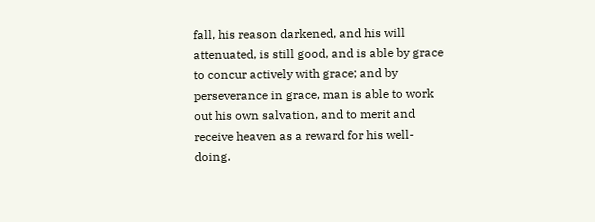fall, his reason darkened, and his will attenuated, is still good, and is able by grace to concur actively with grace; and by perseverance in grace, man is able to work out his own salvation, and to merit and receive heaven as a reward for his well-doing.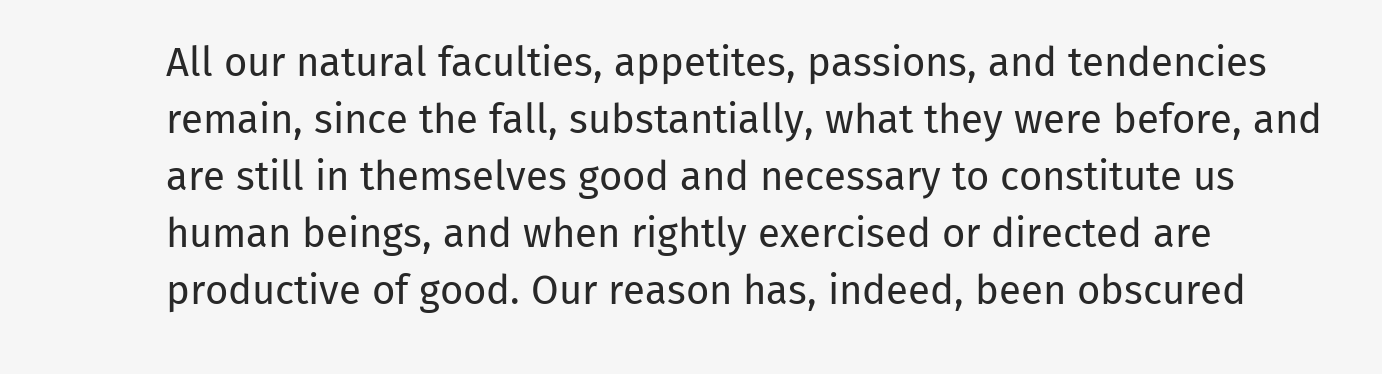All our natural faculties, appetites, passions, and tendencies remain, since the fall, substantially, what they were before, and are still in themselves good and necessary to constitute us human beings, and when rightly exercised or directed are productive of good. Our reason has, indeed, been obscured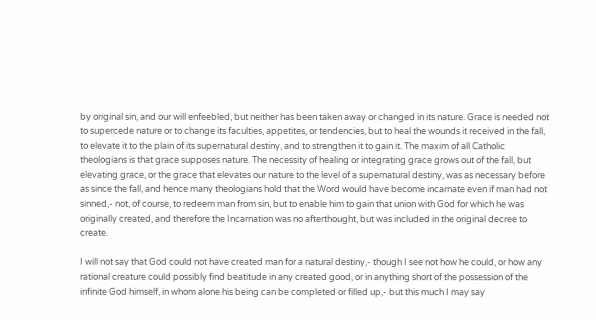by original sin, and our will enfeebled, but neither has been taken away or changed in its nature. Grace is needed not to supercede nature or to change its faculties, appetites, or tendencies, but to heal the wounds it received in the fall, to elevate it to the plain of its supernatural destiny, and to strengthen it to gain it. The maxim of all Catholic theologians is that grace supposes nature. The necessity of healing or integrating grace grows out of the fall, but elevating grace, or the grace that elevates our nature to the level of a supernatural destiny, was as necessary before as since the fall, and hence many theologians hold that the Word would have become incarnate even if man had not sinned,- not, of course, to redeem man from sin, but to enable him to gain that union with God for which he was originally created, and therefore the Incarnation was no afterthought, but was included in the original decree to create.

I will not say that God could not have created man for a natural destiny,- though I see not how he could, or how any rational creature could possibly find beatitude in any created good, or in anything short of the possession of the infinite God himself, in whom alone his being can be completed or filled up,- but this much I may say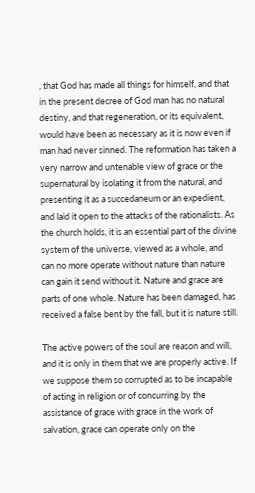, that God has made all things for himself, and that in the present decree of God man has no natural destiny, and that regeneration, or its equivalent, would have been as necessary as it is now even if man had never sinned. The reformation has taken a very narrow and untenable view of grace or the supernatural by isolating it from the natural, and presenting it as a succedaneum or an expedient, and laid it open to the attacks of the rationalists. As the church holds, it is an essential part of the divine system of the universe, viewed as a whole, and can no more operate without nature than nature can gain it send without it. Nature and grace are parts of one whole. Nature has been damaged, has received a false bent by the fall, but it is nature still.

The active powers of the soul are reason and will, and it is only in them that we are properly active. If we suppose them so corrupted as to be incapable of acting in religion or of concurring by the assistance of grace with grace in the work of salvation, grace can operate only on the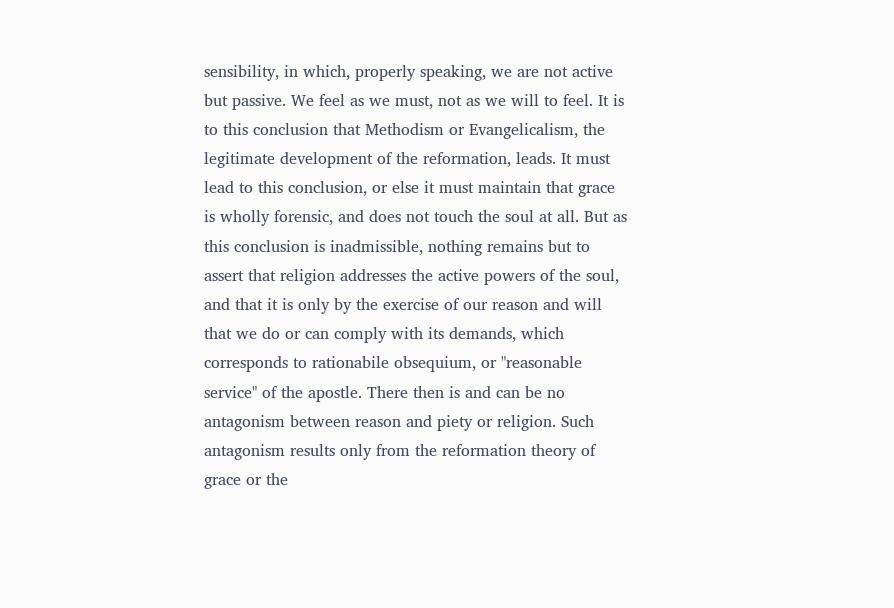sensibility, in which, properly speaking, we are not active but passive. We feel as we must, not as we will to feel. It is to this conclusion that Methodism or Evangelicalism, the legitimate development of the reformation, leads. It must lead to this conclusion, or else it must maintain that grace is wholly forensic, and does not touch the soul at all. But as this conclusion is inadmissible, nothing remains but to assert that religion addresses the active powers of the soul, and that it is only by the exercise of our reason and will that we do or can comply with its demands, which corresponds to rationabile obsequium, or "reasonable service" of the apostle. There then is and can be no antagonism between reason and piety or religion. Such antagonism results only from the reformation theory of grace or the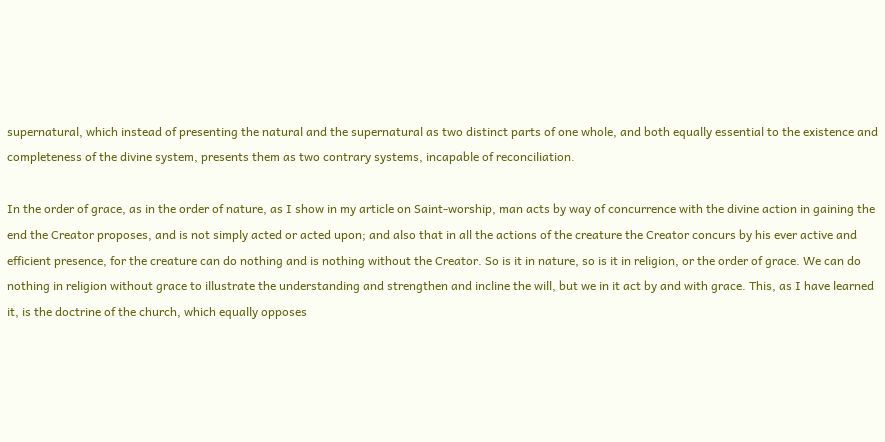supernatural, which instead of presenting the natural and the supernatural as two distinct parts of one whole, and both equally essential to the existence and completeness of the divine system, presents them as two contrary systems, incapable of reconciliation.

In the order of grace, as in the order of nature, as I show in my article on Saint-worship, man acts by way of concurrence with the divine action in gaining the end the Creator proposes, and is not simply acted or acted upon; and also that in all the actions of the creature the Creator concurs by his ever active and efficient presence, for the creature can do nothing and is nothing without the Creator. So is it in nature, so is it in religion, or the order of grace. We can do nothing in religion without grace to illustrate the understanding and strengthen and incline the will, but we in it act by and with grace. This, as I have learned it, is the doctrine of the church, which equally opposes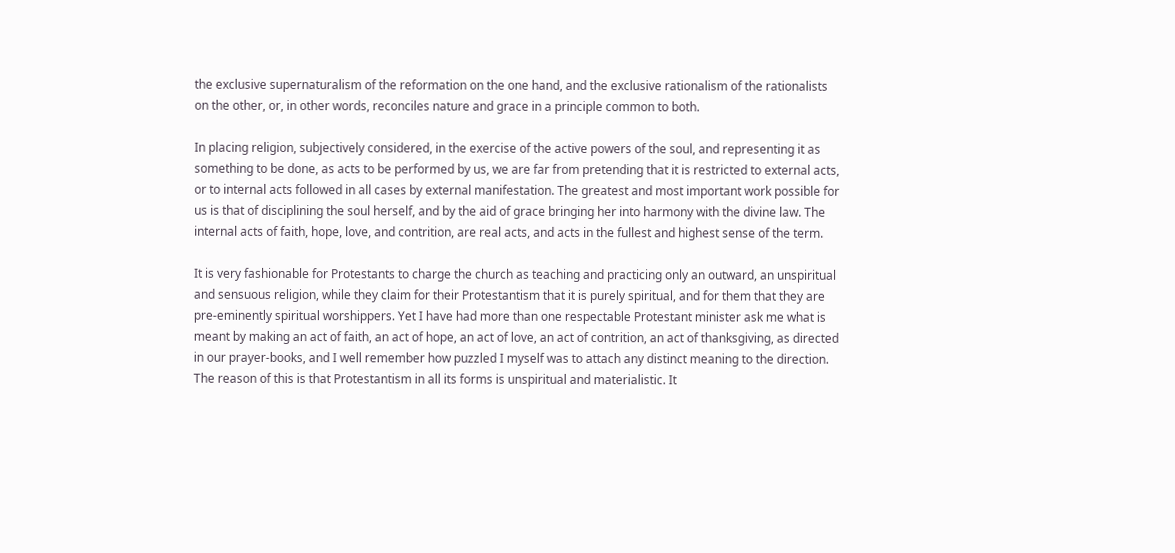the exclusive supernaturalism of the reformation on the one hand, and the exclusive rationalism of the rationalists on the other, or, in other words, reconciles nature and grace in a principle common to both.

In placing religion, subjectively considered, in the exercise of the active powers of the soul, and representing it as something to be done, as acts to be performed by us, we are far from pretending that it is restricted to external acts, or to internal acts followed in all cases by external manifestation. The greatest and most important work possible for us is that of disciplining the soul herself, and by the aid of grace bringing her into harmony with the divine law. The internal acts of faith, hope, love, and contrition, are real acts, and acts in the fullest and highest sense of the term.

It is very fashionable for Protestants to charge the church as teaching and practicing only an outward, an unspiritual and sensuous religion, while they claim for their Protestantism that it is purely spiritual, and for them that they are pre-eminently spiritual worshippers. Yet I have had more than one respectable Protestant minister ask me what is meant by making an act of faith, an act of hope, an act of love, an act of contrition, an act of thanksgiving, as directed in our prayer-books, and I well remember how puzzled I myself was to attach any distinct meaning to the direction. The reason of this is that Protestantism in all its forms is unspiritual and materialistic. It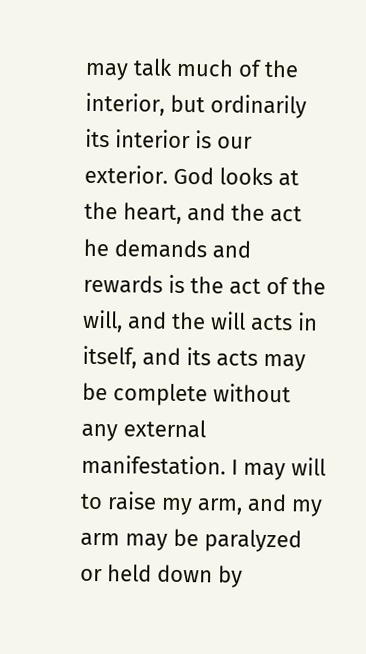may talk much of the interior, but ordinarily its interior is our exterior. God looks at the heart, and the act he demands and rewards is the act of the will, and the will acts in itself, and its acts may be complete without any external manifestation. I may will to raise my arm, and my arm may be paralyzed or held down by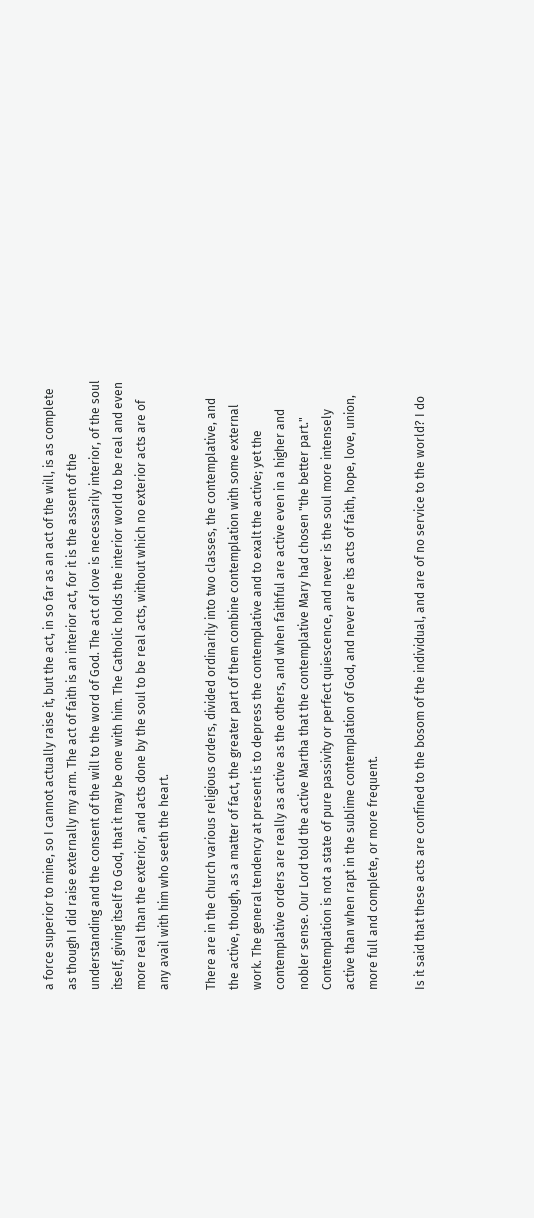a force superior to mine, so I cannot actually raise it, but the act, in so far as an act of the will, is as complete as though I did raise externally my arm. The act of faith is an interior act, for it is the assent of the understanding and the consent of the will to the word of God. The act of love is necessarily interior, of the soul itself, giving itself to God, that it may be one with him. The Catholic holds the interior world to be real and even more real than the exterior, and acts done by the soul to be real acts, without which no exterior acts are of any avail with him who seeth the heart.

There are in the church various religious orders, divided ordinarily into two classes, the contemplative, and the active, though, as a matter of fact, the greater part of them combine contemplation with some external work. The general tendency at present is to depress the contemplative and to exalt the active; yet the contemplative orders are really as active as the others, and when faithful are active even in a higher and nobler sense. Our Lord told the active Martha that the contemplative Mary had chosen "the better part." Contemplation is not a state of pure passivity or perfect quiescence, and never is the soul more intensely active than when rapt in the sublime contemplation of God, and never are its acts of faith, hope, love, union, more full and complete, or more frequent.

Is it said that these acts are confined to the bosom of the individual, and are of no service to the world? I do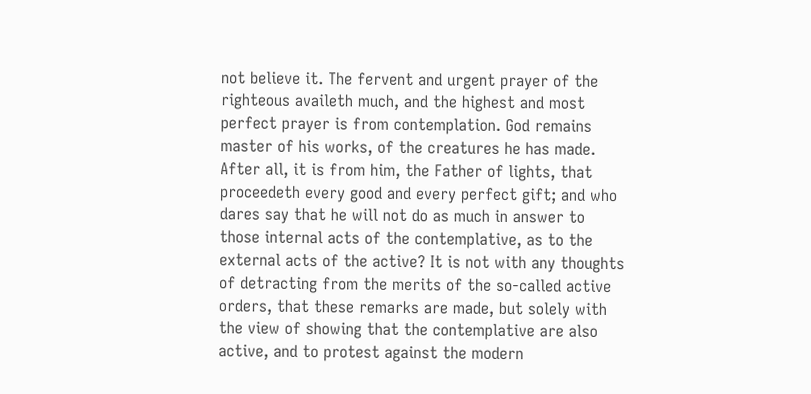not believe it. The fervent and urgent prayer of the righteous availeth much, and the highest and most perfect prayer is from contemplation. God remains master of his works, of the creatures he has made. After all, it is from him, the Father of lights, that proceedeth every good and every perfect gift; and who dares say that he will not do as much in answer to those internal acts of the contemplative, as to the external acts of the active? It is not with any thoughts of detracting from the merits of the so-called active orders, that these remarks are made, but solely with the view of showing that the contemplative are also active, and to protest against the modern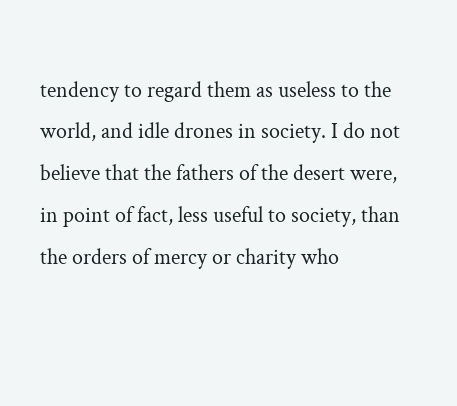tendency to regard them as useless to the world, and idle drones in society. I do not believe that the fathers of the desert were, in point of fact, less useful to society, than the orders of mercy or charity who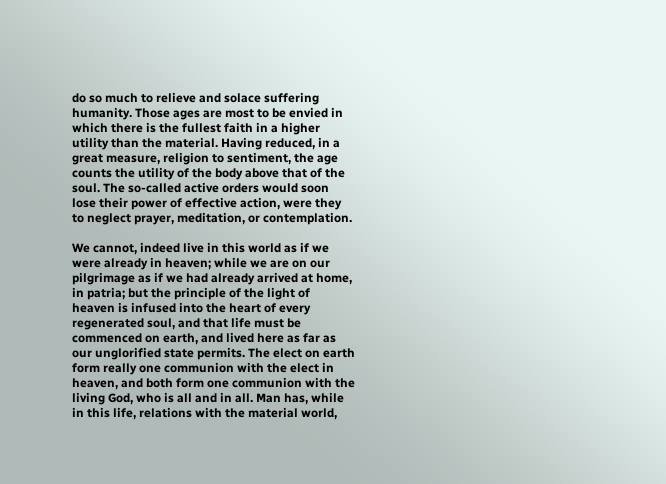do so much to relieve and solace suffering humanity. Those ages are most to be envied in which there is the fullest faith in a higher utility than the material. Having reduced, in a great measure, religion to sentiment, the age counts the utility of the body above that of the soul. The so-called active orders would soon lose their power of effective action, were they to neglect prayer, meditation, or contemplation.

We cannot, indeed live in this world as if we were already in heaven; while we are on our pilgrimage as if we had already arrived at home, in patria; but the principle of the light of heaven is infused into the heart of every regenerated soul, and that life must be commenced on earth, and lived here as far as our unglorified state permits. The elect on earth form really one communion with the elect in heaven, and both form one communion with the living God, who is all and in all. Man has, while in this life, relations with the material world,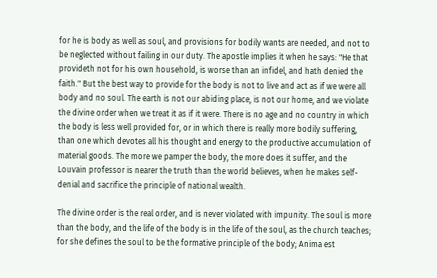for he is body as well as soul, and provisions for bodily wants are needed, and not to be neglected without failing in our duty. The apostle implies it when he says: "He that provideth not for his own household, is worse than an infidel, and hath denied the faith." But the best way to provide for the body is not to live and act as if we were all body and no soul. The earth is not our abiding place, is not our home, and we violate the divine order when we treat it as if it were. There is no age and no country in which the body is less well provided for, or in which there is really more bodily suffering, than one which devotes all his thought and energy to the productive accumulation of material goods. The more we pamper the body, the more does it suffer, and the Louvain professor is nearer the truth than the world believes, when he makes self-denial and sacrifice the principle of national wealth.

The divine order is the real order, and is never violated with impunity. The soul is more than the body, and the life of the body is in the life of the soul, as the church teaches; for she defines the soul to be the formative principle of the body; Anima est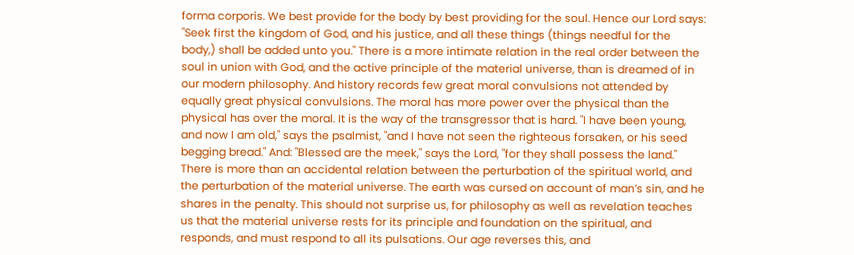forma corporis. We best provide for the body by best providing for the soul. Hence our Lord says: "Seek first the kingdom of God, and his justice, and all these things (things needful for the body,) shall be added unto you." There is a more intimate relation in the real order between the soul in union with God, and the active principle of the material universe, than is dreamed of in our modern philosophy. And history records few great moral convulsions not attended by equally great physical convulsions. The moral has more power over the physical than the physical has over the moral. It is the way of the transgressor that is hard. "I have been young, and now I am old," says the psalmist, "and I have not seen the righteous forsaken, or his seed begging bread." And: "Blessed are the meek," says the Lord, "for they shall possess the land." There is more than an accidental relation between the perturbation of the spiritual world, and the perturbation of the material universe. The earth was cursed on account of man’s sin, and he shares in the penalty. This should not surprise us, for philosophy as well as revelation teaches us that the material universe rests for its principle and foundation on the spiritual, and responds, and must respond to all its pulsations. Our age reverses this, and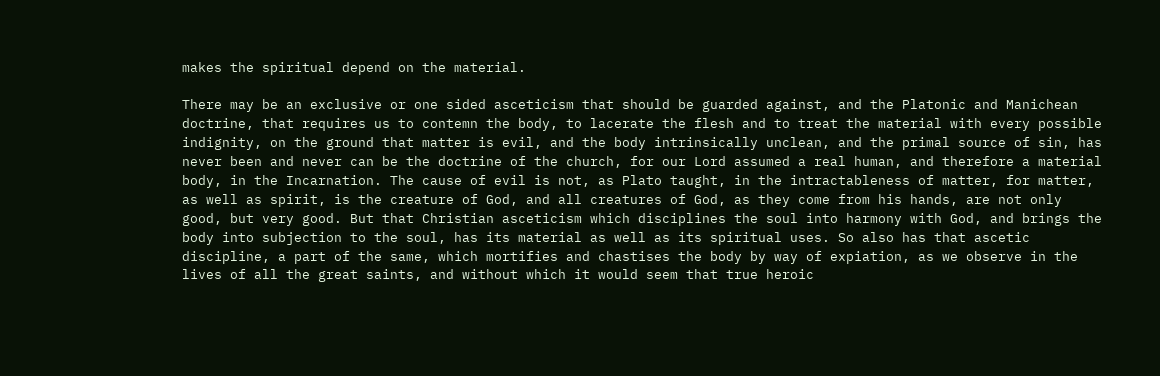makes the spiritual depend on the material.

There may be an exclusive or one sided asceticism that should be guarded against, and the Platonic and Manichean doctrine, that requires us to contemn the body, to lacerate the flesh and to treat the material with every possible indignity, on the ground that matter is evil, and the body intrinsically unclean, and the primal source of sin, has never been and never can be the doctrine of the church, for our Lord assumed a real human, and therefore a material body, in the Incarnation. The cause of evil is not, as Plato taught, in the intractableness of matter, for matter, as well as spirit, is the creature of God, and all creatures of God, as they come from his hands, are not only good, but very good. But that Christian asceticism which disciplines the soul into harmony with God, and brings the body into subjection to the soul, has its material as well as its spiritual uses. So also has that ascetic discipline, a part of the same, which mortifies and chastises the body by way of expiation, as we observe in the lives of all the great saints, and without which it would seem that true heroic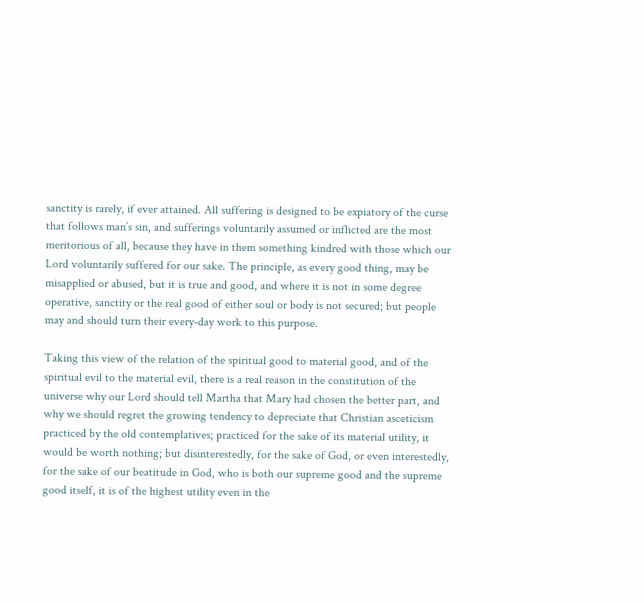sanctity is rarely, if ever attained. All suffering is designed to be expiatory of the curse that follows man’s sin, and sufferings voluntarily assumed or inflicted are the most meritorious of all, because they have in them something kindred with those which our Lord voluntarily suffered for our sake. The principle, as every good thing, may be misapplied or abused, but it is true and good, and where it is not in some degree operative, sanctity or the real good of either soul or body is not secured; but people may and should turn their every-day work to this purpose.

Taking this view of the relation of the spiritual good to material good, and of the spiritual evil to the material evil, there is a real reason in the constitution of the universe why our Lord should tell Martha that Mary had chosen the better part, and why we should regret the growing tendency to depreciate that Christian asceticism practiced by the old contemplatives; practiced for the sake of its material utility, it would be worth nothing; but disinterestedly, for the sake of God, or even interestedly, for the sake of our beatitude in God, who is both our supreme good and the supreme good itself, it is of the highest utility even in the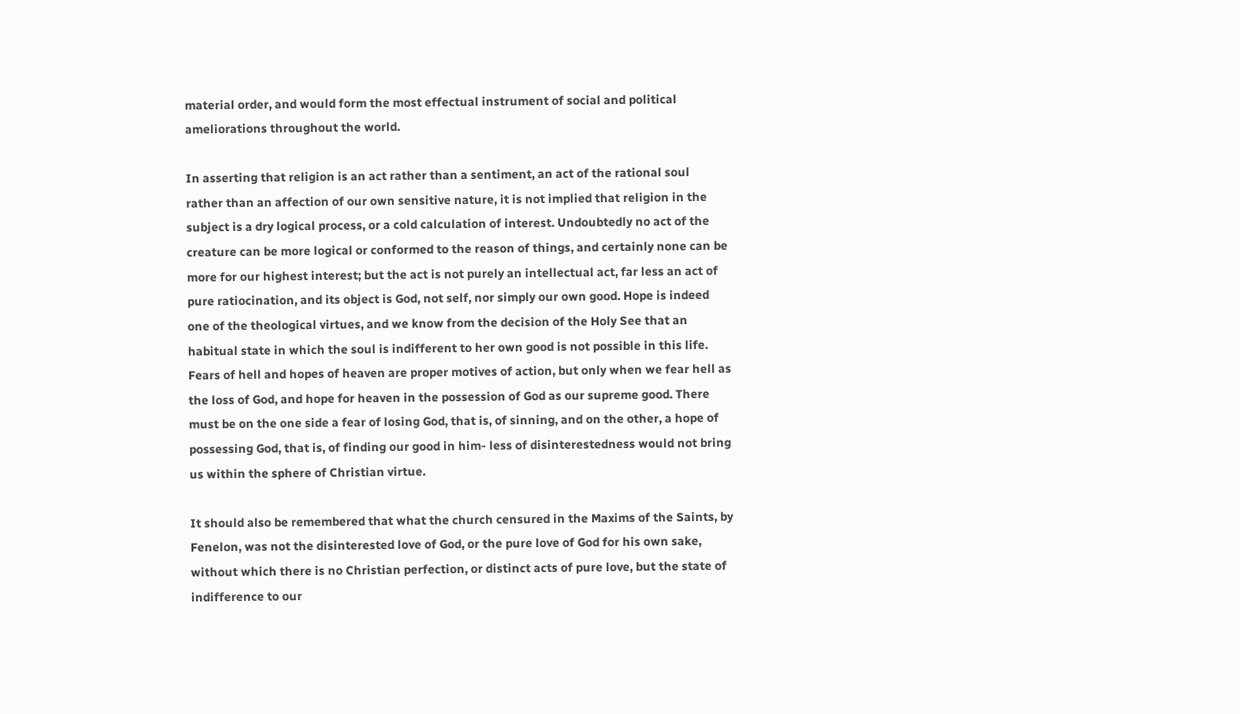material order, and would form the most effectual instrument of social and political ameliorations throughout the world.

In asserting that religion is an act rather than a sentiment, an act of the rational soul rather than an affection of our own sensitive nature, it is not implied that religion in the subject is a dry logical process, or a cold calculation of interest. Undoubtedly no act of the creature can be more logical or conformed to the reason of things, and certainly none can be more for our highest interest; but the act is not purely an intellectual act, far less an act of pure ratiocination, and its object is God, not self, nor simply our own good. Hope is indeed one of the theological virtues, and we know from the decision of the Holy See that an habitual state in which the soul is indifferent to her own good is not possible in this life. Fears of hell and hopes of heaven are proper motives of action, but only when we fear hell as the loss of God, and hope for heaven in the possession of God as our supreme good. There must be on the one side a fear of losing God, that is, of sinning, and on the other, a hope of possessing God, that is, of finding our good in him- less of disinterestedness would not bring us within the sphere of Christian virtue.

It should also be remembered that what the church censured in the Maxims of the Saints, by Fenelon, was not the disinterested love of God, or the pure love of God for his own sake, without which there is no Christian perfection, or distinct acts of pure love, but the state of indifference to our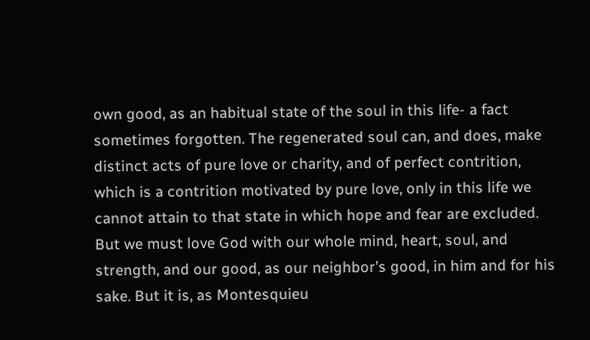own good, as an habitual state of the soul in this life- a fact sometimes forgotten. The regenerated soul can, and does, make distinct acts of pure love or charity, and of perfect contrition, which is a contrition motivated by pure love, only in this life we cannot attain to that state in which hope and fear are excluded. But we must love God with our whole mind, heart, soul, and strength, and our good, as our neighbor’s good, in him and for his sake. But it is, as Montesquieu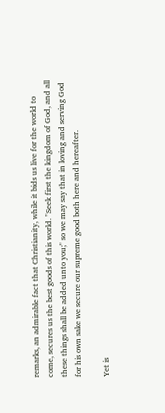remarks, an admirable fact that Christianity, while it bids us live for the world to come, secures us the best goods of this world. "Seek first the kingdom of God, and all these things shall be added unto you;" so we may say that in loving and serving God for his own sake we secure our supreme good both here and hereafter.

Yet is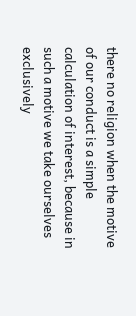there no religion when the motive of our conduct is a simple calculation of interest, because in such a motive we take ourselves exclusively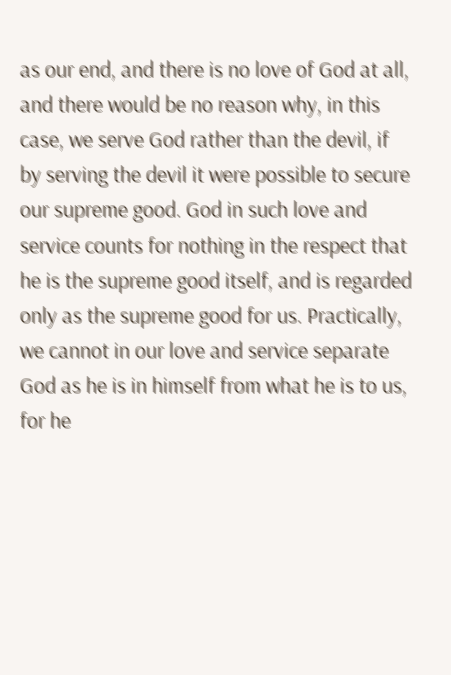as our end, and there is no love of God at all, and there would be no reason why, in this case, we serve God rather than the devil, if by serving the devil it were possible to secure our supreme good. God in such love and service counts for nothing in the respect that he is the supreme good itself, and is regarded only as the supreme good for us. Practically, we cannot in our love and service separate God as he is in himself from what he is to us, for he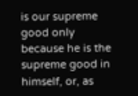is our supreme good only because he is the supreme good in himself, or, as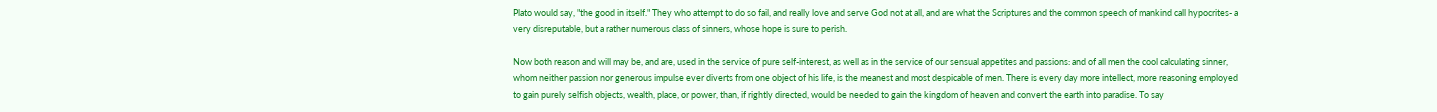Plato would say, "the good in itself." They who attempt to do so fail, and really love and serve God not at all, and are what the Scriptures and the common speech of mankind call hypocrites- a very disreputable, but a rather numerous class of sinners, whose hope is sure to perish.

Now both reason and will may be, and are, used in the service of pure self-interest, as well as in the service of our sensual appetites and passions: and of all men the cool calculating sinner, whom neither passion nor generous impulse ever diverts from one object of his life, is the meanest and most despicable of men. There is every day more intellect, more reasoning employed to gain purely selfish objects, wealth, place, or power, than, if rightly directed, would be needed to gain the kingdom of heaven and convert the earth into paradise. To say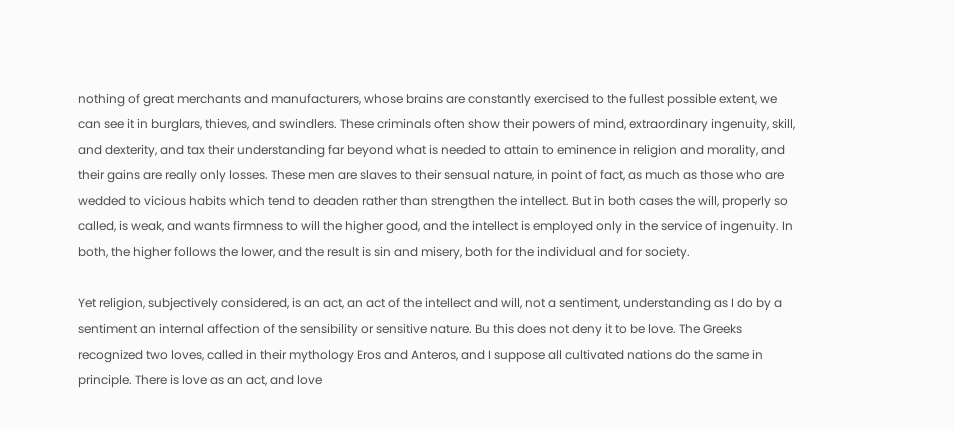nothing of great merchants and manufacturers, whose brains are constantly exercised to the fullest possible extent, we can see it in burglars, thieves, and swindlers. These criminals often show their powers of mind, extraordinary ingenuity, skill, and dexterity, and tax their understanding far beyond what is needed to attain to eminence in religion and morality, and their gains are really only losses. These men are slaves to their sensual nature, in point of fact, as much as those who are wedded to vicious habits which tend to deaden rather than strengthen the intellect. But in both cases the will, properly so called, is weak, and wants firmness to will the higher good, and the intellect is employed only in the service of ingenuity. In both, the higher follows the lower, and the result is sin and misery, both for the individual and for society.

Yet religion, subjectively considered, is an act, an act of the intellect and will, not a sentiment, understanding as I do by a sentiment an internal affection of the sensibility or sensitive nature. Bu this does not deny it to be love. The Greeks recognized two loves, called in their mythology Eros and Anteros, and I suppose all cultivated nations do the same in principle. There is love as an act, and love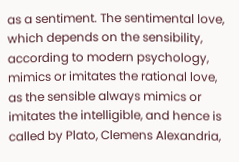as a sentiment. The sentimental love, which depends on the sensibility, according to modern psychology, mimics or imitates the rational love, as the sensible always mimics or imitates the intelligible, and hence is called by Plato, Clemens Alexandria,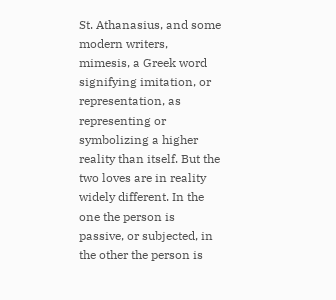St. Athanasius, and some modern writers, mimesis, a Greek word signifying imitation, or representation, as representing or symbolizing a higher reality than itself. But the two loves are in reality widely different. In the one the person is passive, or subjected, in the other the person is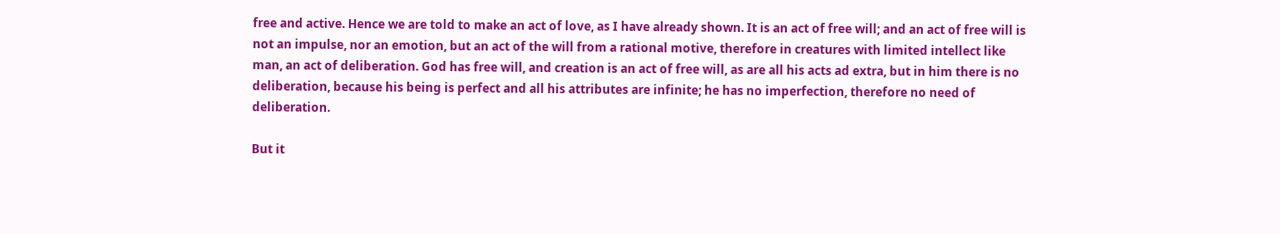free and active. Hence we are told to make an act of love, as I have already shown. It is an act of free will; and an act of free will is not an impulse, nor an emotion, but an act of the will from a rational motive, therefore in creatures with limited intellect like man, an act of deliberation. God has free will, and creation is an act of free will, as are all his acts ad extra, but in him there is no deliberation, because his being is perfect and all his attributes are infinite; he has no imperfection, therefore no need of deliberation.

But it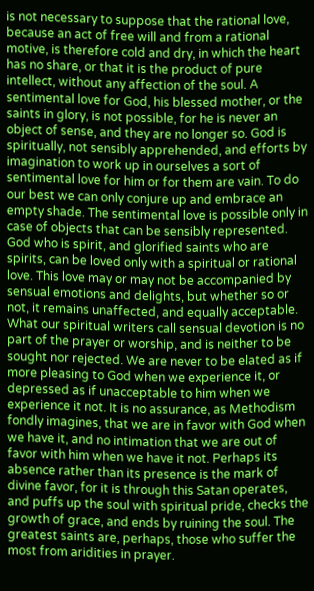is not necessary to suppose that the rational love, because an act of free will and from a rational motive, is therefore cold and dry, in which the heart has no share, or that it is the product of pure intellect, without any affection of the soul. A sentimental love for God, his blessed mother, or the saints in glory, is not possible, for he is never an object of sense, and they are no longer so. God is spiritually, not sensibly apprehended, and efforts by imagination to work up in ourselves a sort of sentimental love for him or for them are vain. To do our best we can only conjure up and embrace an empty shade. The sentimental love is possible only in case of objects that can be sensibly represented. God who is spirit, and glorified saints who are spirits, can be loved only with a spiritual or rational love. This love may or may not be accompanied by sensual emotions and delights, but whether so or not, it remains unaffected, and equally acceptable. What our spiritual writers call sensual devotion is no part of the prayer or worship, and is neither to be sought nor rejected. We are never to be elated as if more pleasing to God when we experience it, or depressed as if unacceptable to him when we experience it not. It is no assurance, as Methodism fondly imagines, that we are in favor with God when we have it, and no intimation that we are out of favor with him when we have it not. Perhaps its absence rather than its presence is the mark of divine favor, for it is through this Satan operates, and puffs up the soul with spiritual pride, checks the growth of grace, and ends by ruining the soul. The greatest saints are, perhaps, those who suffer the most from aridities in prayer.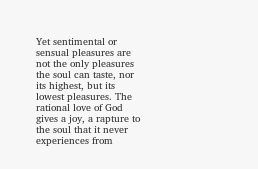Yet sentimental or sensual pleasures are not the only pleasures the soul can taste, nor its highest, but its lowest pleasures. The rational love of God gives a joy, a rapture to the soul that it never experiences from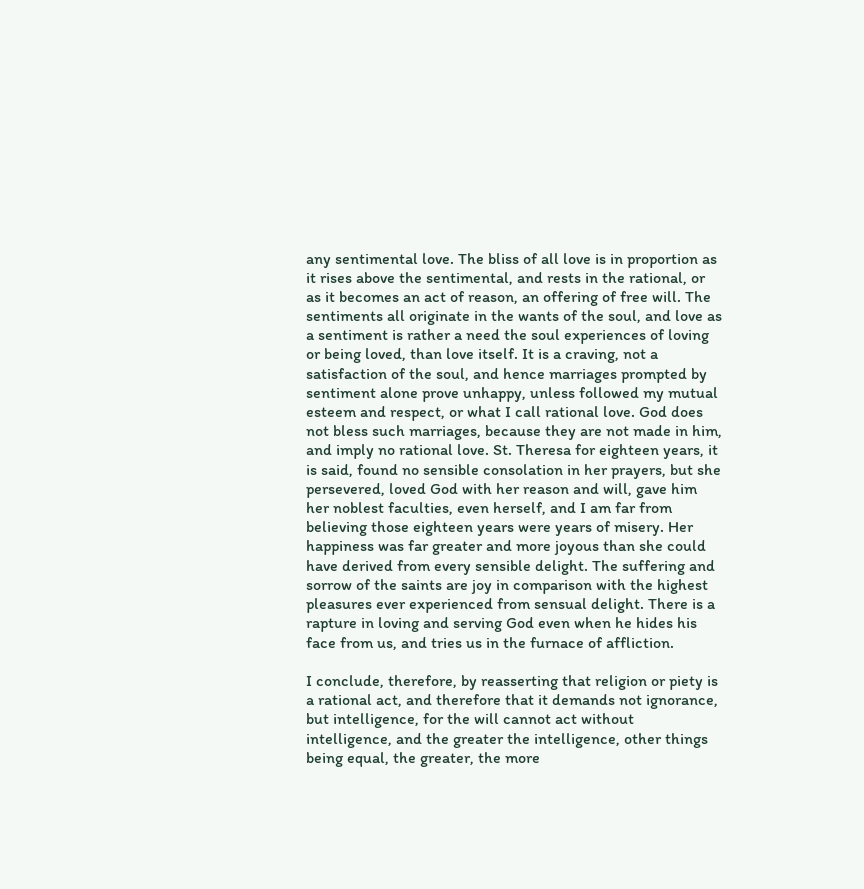any sentimental love. The bliss of all love is in proportion as it rises above the sentimental, and rests in the rational, or as it becomes an act of reason, an offering of free will. The sentiments all originate in the wants of the soul, and love as a sentiment is rather a need the soul experiences of loving or being loved, than love itself. It is a craving, not a satisfaction of the soul, and hence marriages prompted by sentiment alone prove unhappy, unless followed my mutual esteem and respect, or what I call rational love. God does not bless such marriages, because they are not made in him, and imply no rational love. St. Theresa for eighteen years, it is said, found no sensible consolation in her prayers, but she persevered, loved God with her reason and will, gave him her noblest faculties, even herself, and I am far from believing those eighteen years were years of misery. Her happiness was far greater and more joyous than she could have derived from every sensible delight. The suffering and sorrow of the saints are joy in comparison with the highest pleasures ever experienced from sensual delight. There is a rapture in loving and serving God even when he hides his face from us, and tries us in the furnace of affliction.

I conclude, therefore, by reasserting that religion or piety is a rational act, and therefore that it demands not ignorance, but intelligence, for the will cannot act without intelligence, and the greater the intelligence, other things being equal, the greater, the more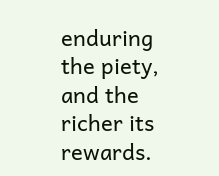enduring the piety, and the richer its rewards.